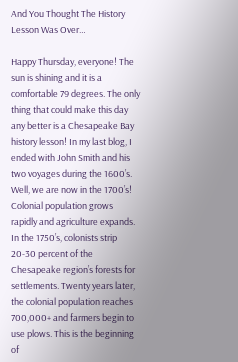And You Thought The History Lesson Was Over…

Happy Thursday, everyone! The sun is shining and it is a comfortable 79 degrees. The only thing that could make this day any better is a Chesapeake Bay history lesson! In my last blog, I ended with John Smith and his two voyages during the 1600’s. Well, we are now in the 1700’s! Colonial population grows rapidly and agriculture expands. In the 1750’s, colonists strip 20-30 percent of the Chesapeake region’s forests for settlements. Twenty years later, the colonial population reaches 700,000+ and farmers begin to use plows. This is the beginning of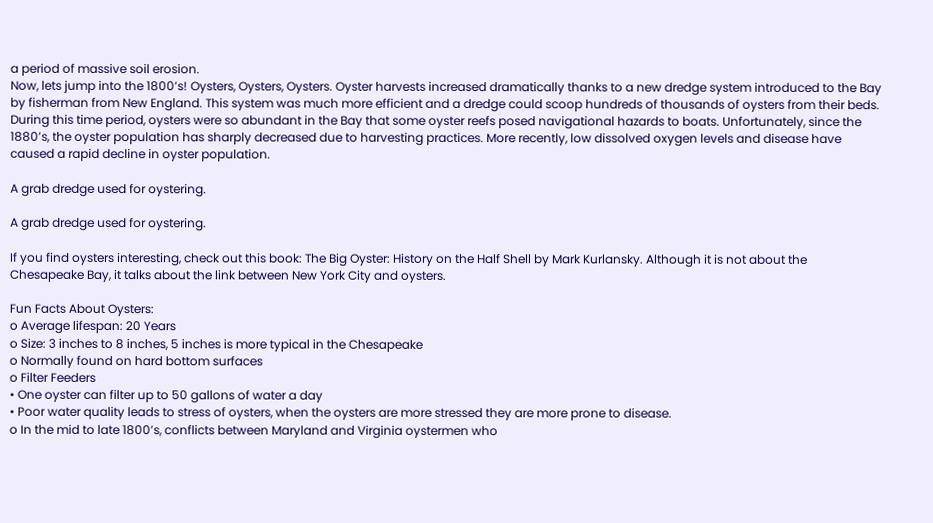a period of massive soil erosion.
Now, lets jump into the 1800’s! Oysters, Oysters, Oysters. Oyster harvests increased dramatically thanks to a new dredge system introduced to the Bay by fisherman from New England. This system was much more efficient and a dredge could scoop hundreds of thousands of oysters from their beds. During this time period, oysters were so abundant in the Bay that some oyster reefs posed navigational hazards to boats. Unfortunately, since the 1880’s, the oyster population has sharply decreased due to harvesting practices. More recently, low dissolved oxygen levels and disease have caused a rapid decline in oyster population.

A grab dredge used for oystering.

A grab dredge used for oystering.

If you find oysters interesting, check out this book: The Big Oyster: History on the Half Shell by Mark Kurlansky. Although it is not about the Chesapeake Bay, it talks about the link between New York City and oysters.

Fun Facts About Oysters:
o Average lifespan: 20 Years
o Size: 3 inches to 8 inches, 5 inches is more typical in the Chesapeake
o Normally found on hard bottom surfaces
o Filter Feeders
• One oyster can filter up to 50 gallons of water a day
• Poor water quality leads to stress of oysters, when the oysters are more stressed they are more prone to disease.
o In the mid to late 1800’s, conflicts between Maryland and Virginia oystermen who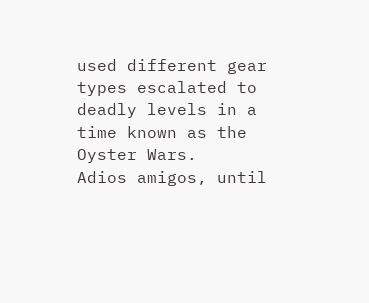used different gear types escalated to deadly levels in a time known as the Oyster Wars.
Adios amigos, until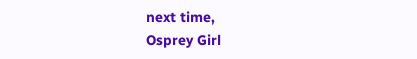next time,
Osprey Girl